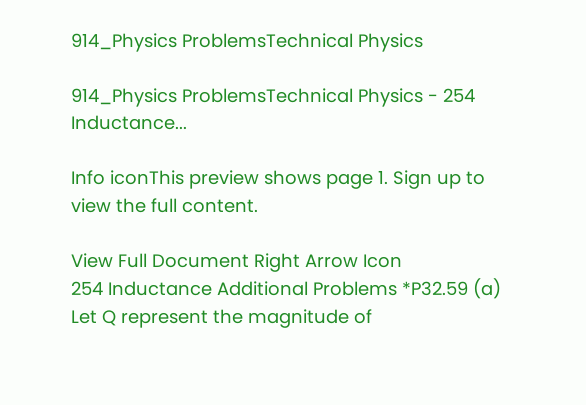914_Physics ProblemsTechnical Physics

914_Physics ProblemsTechnical Physics - 254 Inductance...

Info iconThis preview shows page 1. Sign up to view the full content.

View Full Document Right Arrow Icon
254 Inductance Additional Problems *P32.59 (a) Let Q represent the magnitude of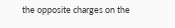the opposite charges on the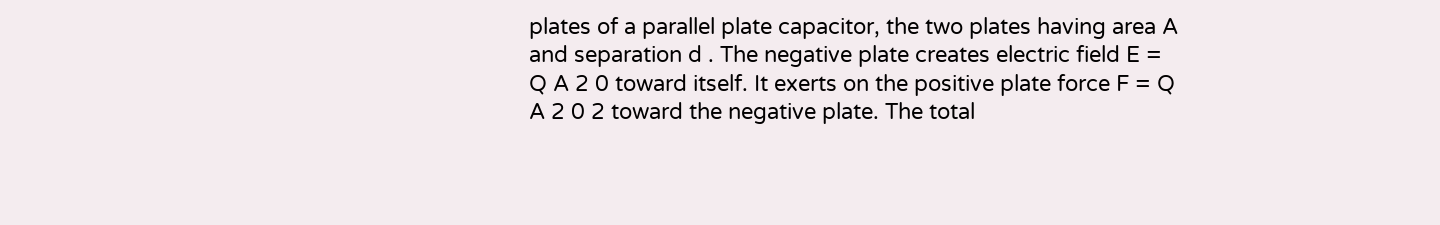plates of a parallel plate capacitor, the two plates having area A and separation d . The negative plate creates electric field E = Q A 2 0 toward itself. It exerts on the positive plate force F = Q A 2 0 2 toward the negative plate. The total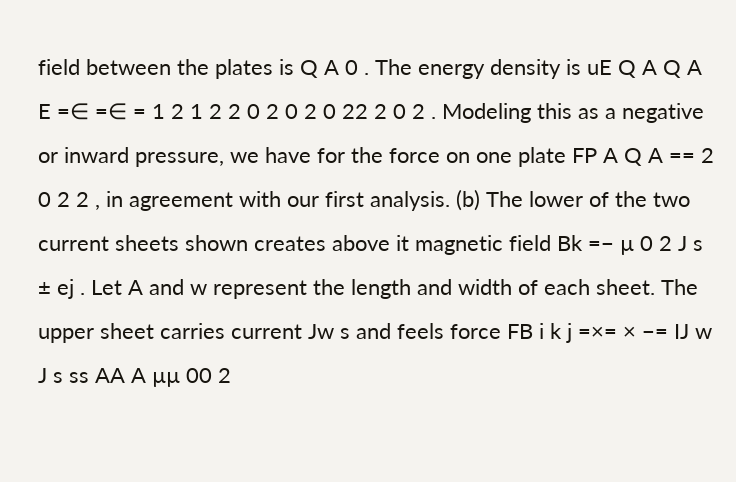field between the plates is Q A 0 . The energy density is uE Q A Q A E =∈ =∈ = 1 2 1 2 2 0 2 0 2 0 22 2 0 2 . Modeling this as a negative or inward pressure, we have for the force on one plate FP A Q A == 2 0 2 2 , in agreement with our first analysis. (b) The lower of the two current sheets shown creates above it magnetic field Bk =− µ 0 2 J s ± ej . Let A and w represent the length and width of each sheet. The upper sheet carries current Jw s and feels force FB i k j =×= × −= IJ w J s ss AA A µµ 00 2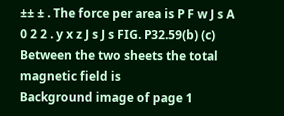±± ± . The force per area is P F w J s A 0 2 2 . y x z J s J s FIG. P32.59(b) (c) Between the two sheets the total magnetic field is
Background image of page 1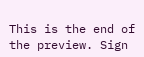This is the end of the preview. Sign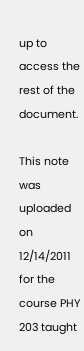up to access the rest of the document.

This note was uploaded on 12/14/2011 for the course PHY 203 taught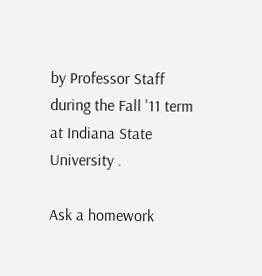by Professor Staff during the Fall '11 term at Indiana State University .

Ask a homework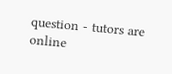question - tutors are online